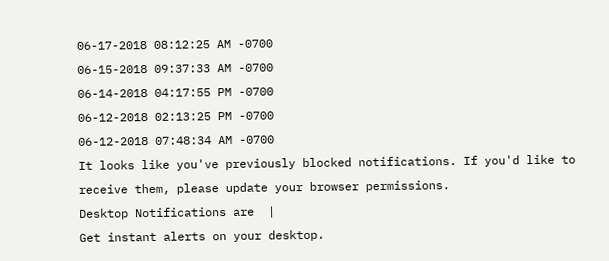06-17-2018 08:12:25 AM -0700
06-15-2018 09:37:33 AM -0700
06-14-2018 04:17:55 PM -0700
06-12-2018 02:13:25 PM -0700
06-12-2018 07:48:34 AM -0700
It looks like you've previously blocked notifications. If you'd like to receive them, please update your browser permissions.
Desktop Notifications are  |
Get instant alerts on your desktop.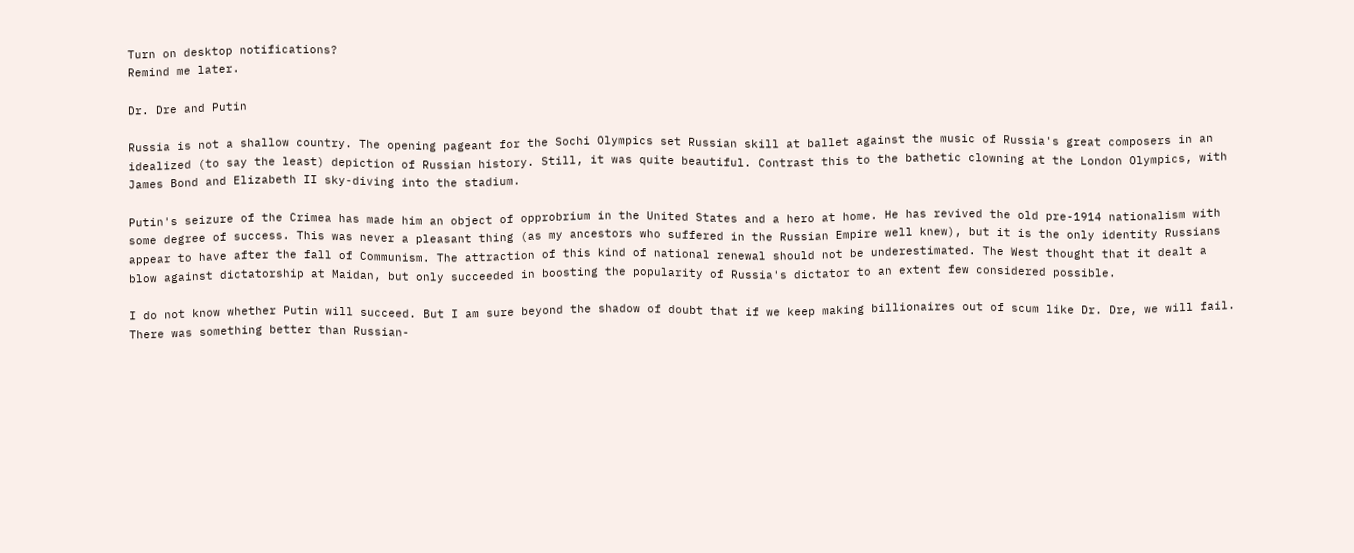Turn on desktop notifications?
Remind me later.

Dr. Dre and Putin

Russia is not a shallow country. The opening pageant for the Sochi Olympics set Russian skill at ballet against the music of Russia's great composers in an idealized (to say the least) depiction of Russian history. Still, it was quite beautiful. Contrast this to the bathetic clowning at the London Olympics, with James Bond and Elizabeth II sky-diving into the stadium.

Putin's seizure of the Crimea has made him an object of opprobrium in the United States and a hero at home. He has revived the old pre-1914 nationalism with some degree of success. This was never a pleasant thing (as my ancestors who suffered in the Russian Empire well knew), but it is the only identity Russians appear to have after the fall of Communism. The attraction of this kind of national renewal should not be underestimated. The West thought that it dealt a blow against dictatorship at Maidan, but only succeeded in boosting the popularity of Russia's dictator to an extent few considered possible.

I do not know whether Putin will succeed. But I am sure beyond the shadow of doubt that if we keep making billionaires out of scum like Dr. Dre, we will fail. There was something better than Russian-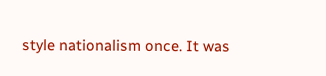style nationalism once. It was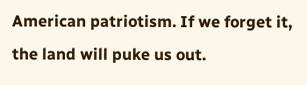American patriotism. If we forget it, the land will puke us out.